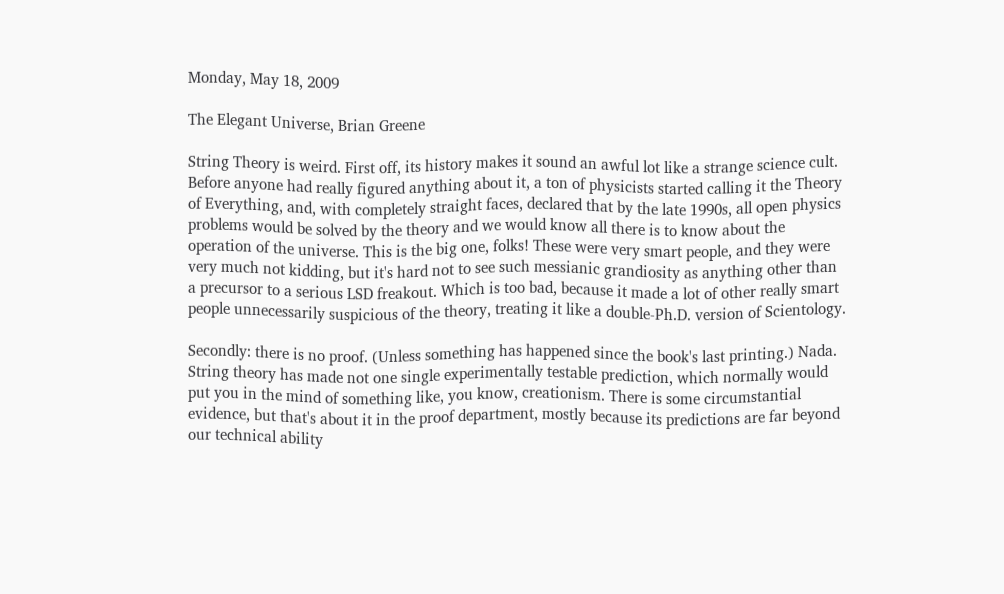Monday, May 18, 2009

The Elegant Universe, Brian Greene

String Theory is weird. First off, its history makes it sound an awful lot like a strange science cult. Before anyone had really figured anything about it, a ton of physicists started calling it the Theory of Everything, and, with completely straight faces, declared that by the late 1990s, all open physics problems would be solved by the theory and we would know all there is to know about the operation of the universe. This is the big one, folks! These were very smart people, and they were very much not kidding, but it's hard not to see such messianic grandiosity as anything other than a precursor to a serious LSD freakout. Which is too bad, because it made a lot of other really smart people unnecessarily suspicious of the theory, treating it like a double-Ph.D. version of Scientology.

Secondly: there is no proof. (Unless something has happened since the book's last printing.) Nada. String theory has made not one single experimentally testable prediction, which normally would put you in the mind of something like, you know, creationism. There is some circumstantial evidence, but that's about it in the proof department, mostly because its predictions are far beyond our technical ability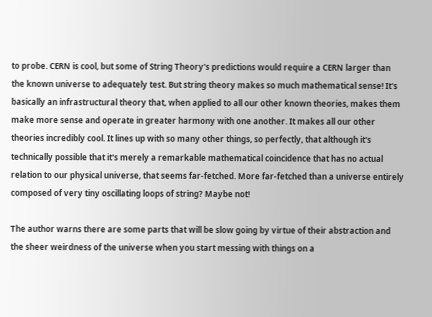to probe. CERN is cool, but some of String Theory's predictions would require a CERN larger than the known universe to adequately test. But string theory makes so much mathematical sense! It's basically an infrastructural theory that, when applied to all our other known theories, makes them make more sense and operate in greater harmony with one another. It makes all our other theories incredibly cool. It lines up with so many other things, so perfectly, that although it's technically possible that it's merely a remarkable mathematical coincidence that has no actual relation to our physical universe, that seems far-fetched. More far-fetched than a universe entirely composed of very tiny oscillating loops of string? Maybe not!

The author warns there are some parts that will be slow going by virtue of their abstraction and the sheer weirdness of the universe when you start messing with things on a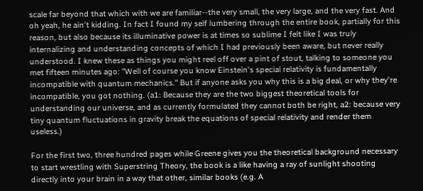scale far beyond that which with we are familiar--the very small, the very large, and the very fast. And oh yeah, he ain't kidding. In fact I found my self lumbering through the entire book, partially for this reason, but also because its illuminative power is at times so sublime I felt like I was truly internalizing and understanding concepts of which I had previously been aware, but never really understood. I knew these as things you might reel off over a pint of stout, talking to someone you met fifteen minutes ago: "Well of course you know Einstein's special relativity is fundamentally incompatible with quantum mechanics." But if anyone asks you why this is a big deal, or why they're incompatible, you got nothing. (a1: Because they are the two biggest theoretical tools for understanding our universe, and as currently formulated they cannot both be right, a2: because very tiny quantum fluctuations in gravity break the equations of special relativity and render them useless.)

For the first two, three hundred pages while Greene gives you the theoretical background necessary to start wrestling with Superstring Theory, the book is a like having a ray of sunlight shooting directly into your brain in a way that other, similar books (e.g. A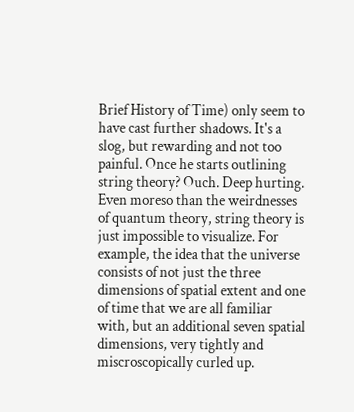Brief History of Time) only seem to have cast further shadows. It's a slog, but rewarding and not too painful. Once he starts outlining string theory? Ouch. Deep hurting. Even moreso than the weirdnesses of quantum theory, string theory is just impossible to visualize. For example, the idea that the universe consists of not just the three dimensions of spatial extent and one of time that we are all familiar with, but an additional seven spatial dimensions, very tightly and miscroscopically curled up.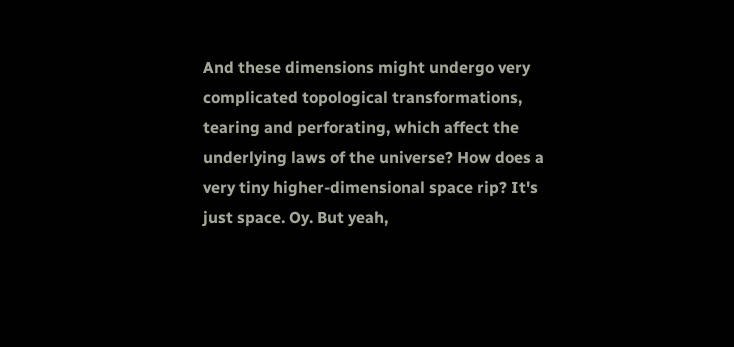And these dimensions might undergo very complicated topological transformations, tearing and perforating, which affect the underlying laws of the universe? How does a very tiny higher-dimensional space rip? It's just space. Oy. But yeah,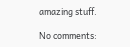amazing stuff.

No comments: